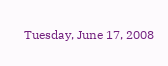Tuesday, June 17, 2008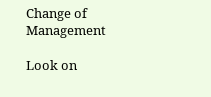Change of Management

Look on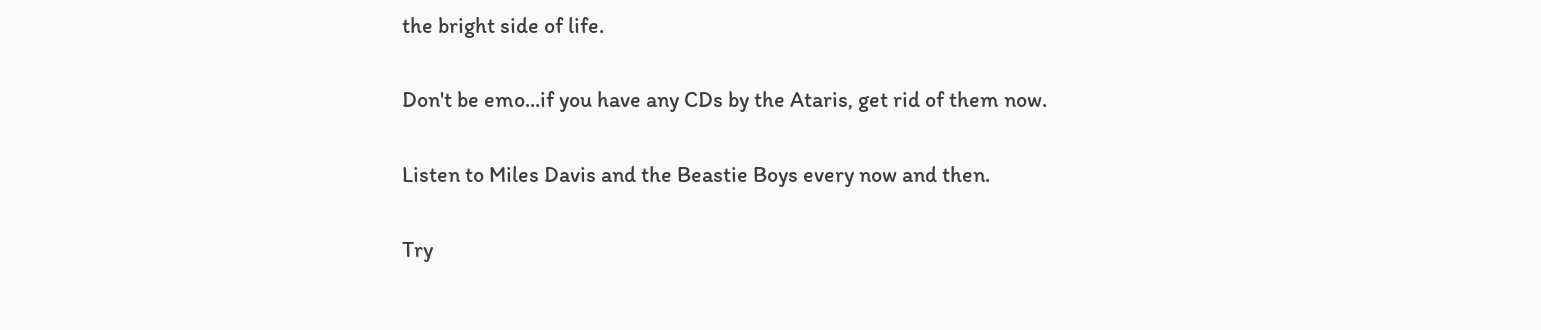the bright side of life.

Don't be emo...if you have any CDs by the Ataris, get rid of them now.

Listen to Miles Davis and the Beastie Boys every now and then.

Try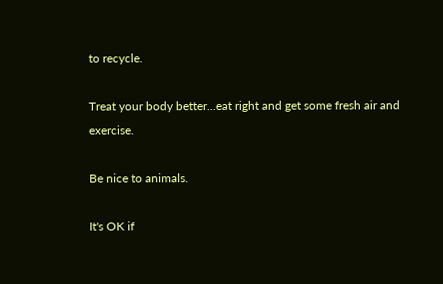to recycle.

Treat your body better...eat right and get some fresh air and exercise.

Be nice to animals.

It's OK if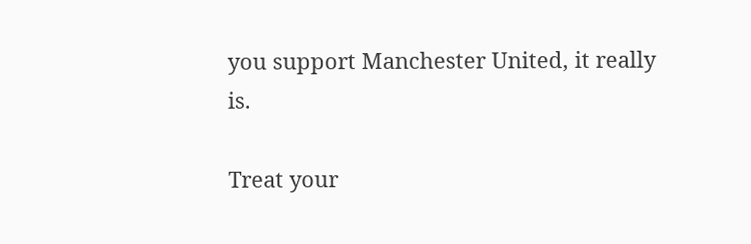you support Manchester United, it really is.

Treat your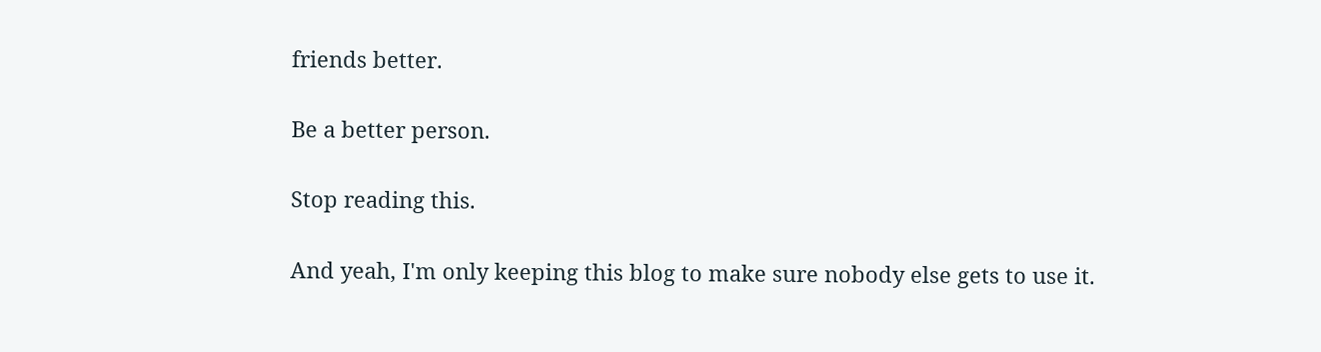friends better.

Be a better person.

Stop reading this.

And yeah, I'm only keeping this blog to make sure nobody else gets to use it.